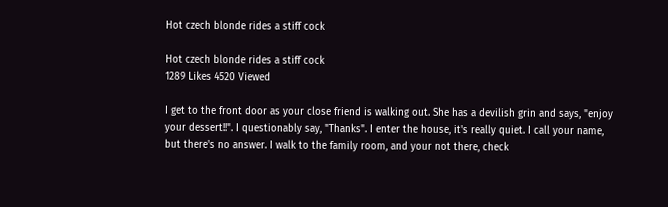Hot czech blonde rides a stiff cock

Hot czech blonde rides a stiff cock
1289 Likes 4520 Viewed

I get to the front door as your close friend is walking out. She has a devilish grin and says, "enjoy your dessert!!". I questionably say, "Thanks". I enter the house, it's really quiet. I call your name, but there's no answer. I walk to the family room, and your not there, check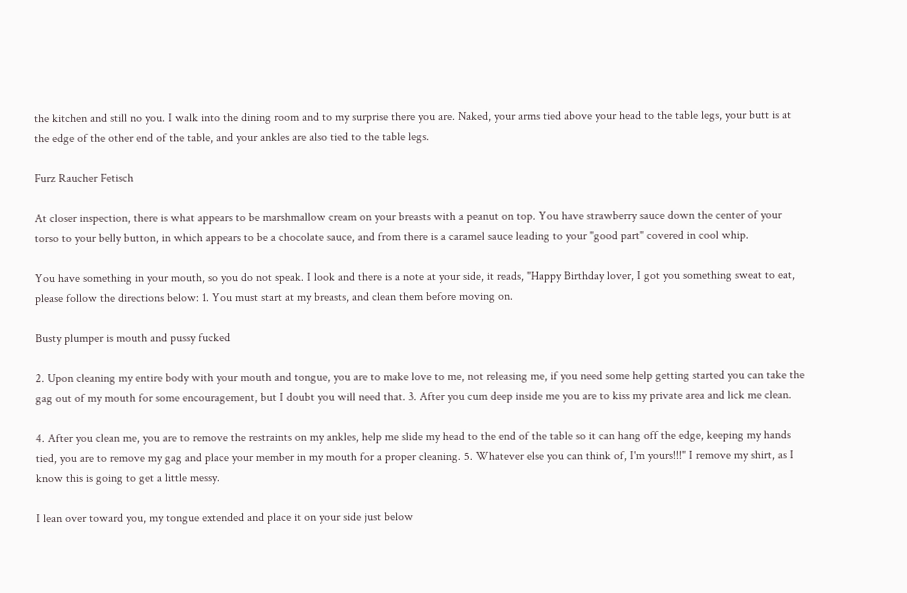the kitchen and still no you. I walk into the dining room and to my surprise there you are. Naked, your arms tied above your head to the table legs, your butt is at the edge of the other end of the table, and your ankles are also tied to the table legs.

Furz Raucher Fetisch

At closer inspection, there is what appears to be marshmallow cream on your breasts with a peanut on top. You have strawberry sauce down the center of your torso to your belly button, in which appears to be a chocolate sauce, and from there is a caramel sauce leading to your "good part" covered in cool whip.

You have something in your mouth, so you do not speak. I look and there is a note at your side, it reads, "Happy Birthday lover, I got you something sweat to eat, please follow the directions below: 1. You must start at my breasts, and clean them before moving on.

Busty plumper is mouth and pussy fucked

2. Upon cleaning my entire body with your mouth and tongue, you are to make love to me, not releasing me, if you need some help getting started you can take the gag out of my mouth for some encouragement, but I doubt you will need that. 3. After you cum deep inside me you are to kiss my private area and lick me clean.

4. After you clean me, you are to remove the restraints on my ankles, help me slide my head to the end of the table so it can hang off the edge, keeping my hands tied, you are to remove my gag and place your member in my mouth for a proper cleaning. 5. Whatever else you can think of, I'm yours!!!" I remove my shirt, as I know this is going to get a little messy.

I lean over toward you, my tongue extended and place it on your side just below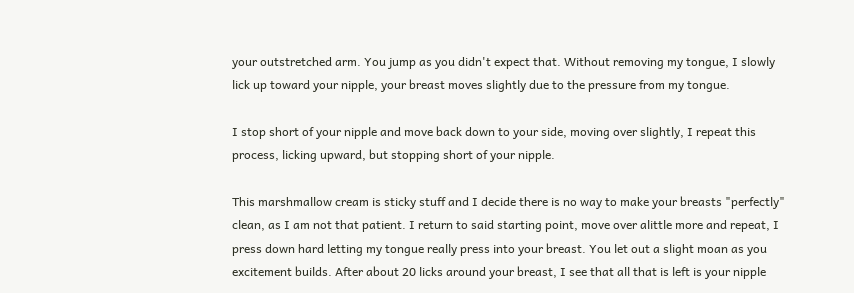your outstretched arm. You jump as you didn't expect that. Without removing my tongue, I slowly lick up toward your nipple, your breast moves slightly due to the pressure from my tongue.

I stop short of your nipple and move back down to your side, moving over slightly, I repeat this process, licking upward, but stopping short of your nipple.

This marshmallow cream is sticky stuff and I decide there is no way to make your breasts "perfectly" clean, as I am not that patient. I return to said starting point, move over alittle more and repeat, I press down hard letting my tongue really press into your breast. You let out a slight moan as you excitement builds. After about 20 licks around your breast, I see that all that is left is your nipple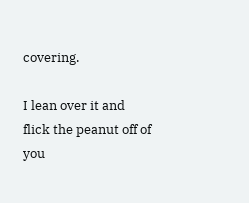covering.

I lean over it and flick the peanut off of you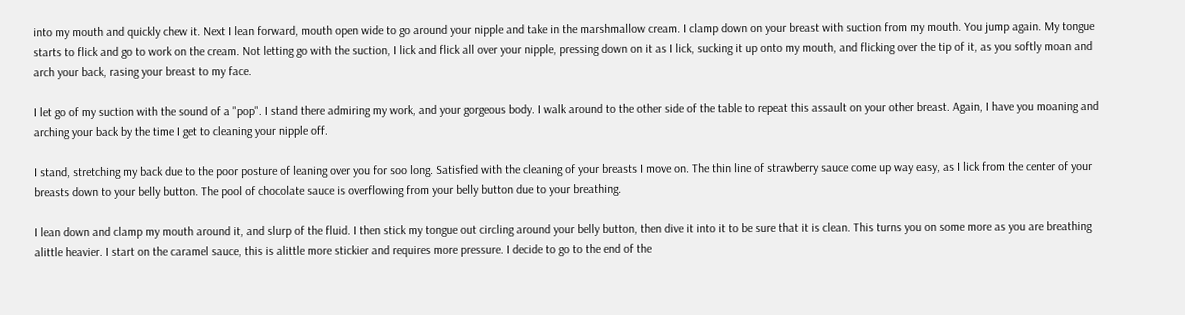into my mouth and quickly chew it. Next I lean forward, mouth open wide to go around your nipple and take in the marshmallow cream. I clamp down on your breast with suction from my mouth. You jump again. My tongue starts to flick and go to work on the cream. Not letting go with the suction, I lick and flick all over your nipple, pressing down on it as I lick, sucking it up onto my mouth, and flicking over the tip of it, as you softly moan and arch your back, rasing your breast to my face.

I let go of my suction with the sound of a "pop". I stand there admiring my work, and your gorgeous body. I walk around to the other side of the table to repeat this assault on your other breast. Again, I have you moaning and arching your back by the time I get to cleaning your nipple off.

I stand, stretching my back due to the poor posture of leaning over you for soo long. Satisfied with the cleaning of your breasts I move on. The thin line of strawberry sauce come up way easy, as I lick from the center of your breasts down to your belly button. The pool of chocolate sauce is overflowing from your belly button due to your breathing.

I lean down and clamp my mouth around it, and slurp of the fluid. I then stick my tongue out circling around your belly button, then dive it into it to be sure that it is clean. This turns you on some more as you are breathing alittle heavier. I start on the caramel sauce, this is alittle more stickier and requires more pressure. I decide to go to the end of the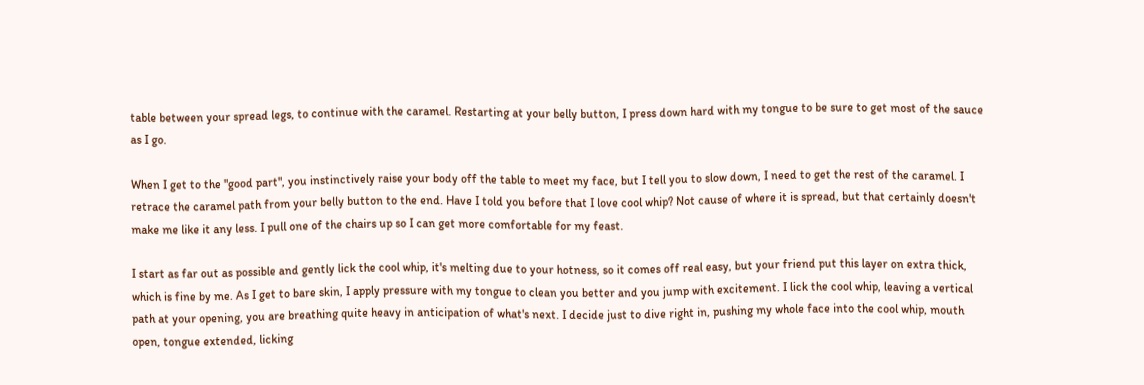table between your spread legs, to continue with the caramel. Restarting at your belly button, I press down hard with my tongue to be sure to get most of the sauce as I go.

When I get to the "good part", you instinctively raise your body off the table to meet my face, but I tell you to slow down, I need to get the rest of the caramel. I retrace the caramel path from your belly button to the end. Have I told you before that I love cool whip? Not cause of where it is spread, but that certainly doesn't make me like it any less. I pull one of the chairs up so I can get more comfortable for my feast.

I start as far out as possible and gently lick the cool whip, it's melting due to your hotness, so it comes off real easy, but your friend put this layer on extra thick, which is fine by me. As I get to bare skin, I apply pressure with my tongue to clean you better and you jump with excitement. I lick the cool whip, leaving a vertical path at your opening, you are breathing quite heavy in anticipation of what's next. I decide just to dive right in, pushing my whole face into the cool whip, mouth open, tongue extended, licking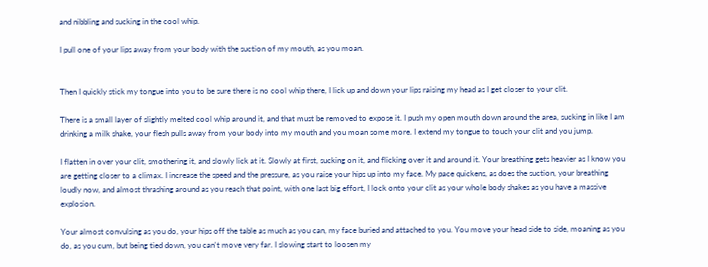and nibbling and sucking in the cool whip.

I pull one of your lips away from your body with the suction of my mouth, as you moan.


Then I quickly stick my tongue into you to be sure there is no cool whip there, I lick up and down your lips raising my head as I get closer to your clit.

There is a small layer of slightly melted cool whip around it, and that must be removed to expose it. I push my open mouth down around the area, sucking in like I am drinking a milk shake, your flesh pulls away from your body into my mouth and you moan some more. I extend my tongue to touch your clit and you jump.

I flatten in over your clit, smothering it, and slowly lick at it. Slowly at first, sucking on it, and flicking over it and around it. Your breathing gets heavier as I know you are getting closer to a climax. I increase the speed and the pressure, as you raise your hips up into my face. My pace quickens, as does the suction, your breathing loudly now, and almost thrashing around as you reach that point, with one last big effort, I lock onto your clit as your whole body shakes as you have a massive explosion.

Your almost convulsing as you do, your hips off the table as much as you can, my face buried and attached to you. You move your head side to side, moaning as you do, as you cum, but being tied down, you can't move very far. I slowing start to loosen my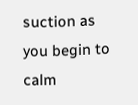suction as you begin to calm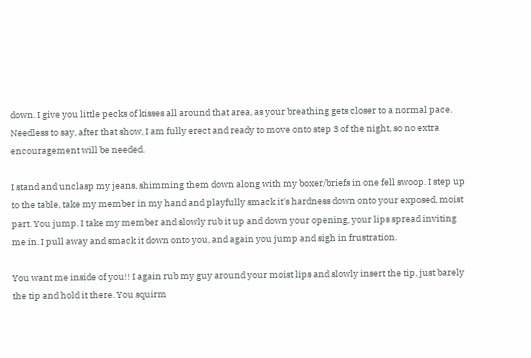down. I give you little pecks of kisses all around that area, as your breathing gets closer to a normal pace. Needless to say, after that show, I am fully erect and ready to move onto step 3 of the night, so no extra encouragement will be needed.

I stand and unclasp my jeans, shimming them down along with my boxer/briefs in one fell swoop. I step up to the table, take my member in my hand and playfully smack it's hardness down onto your exposed, moist part. You jump. I take my member and slowly rub it up and down your opening, your lips spread inviting me in. I pull away and smack it down onto you, and again you jump and sigh in frustration.

You want me inside of you!! I again rub my guy around your moist lips and slowly insert the tip, just barely the tip and hold it there. You squirm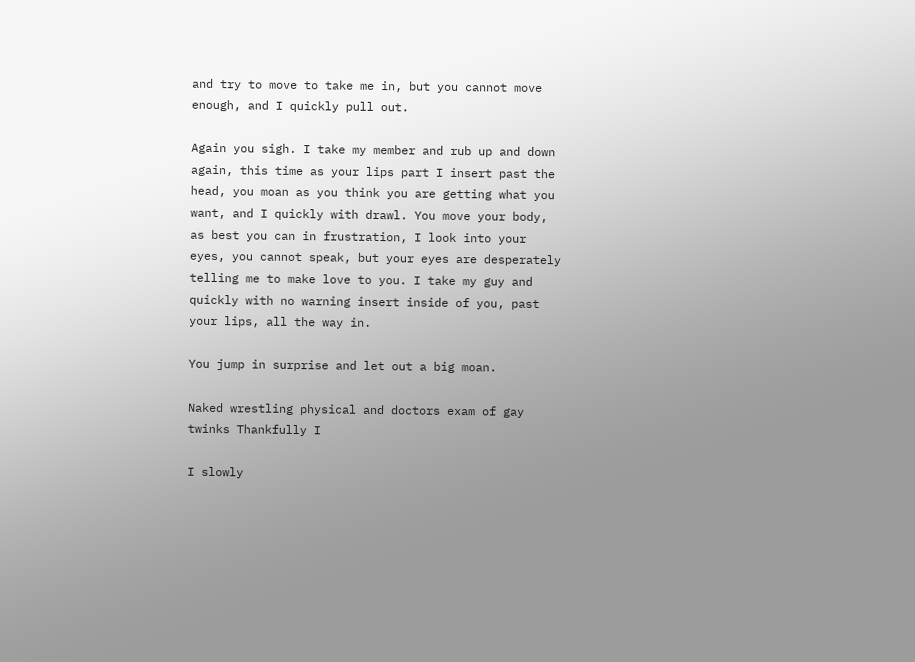and try to move to take me in, but you cannot move enough, and I quickly pull out.

Again you sigh. I take my member and rub up and down again, this time as your lips part I insert past the head, you moan as you think you are getting what you want, and I quickly with drawl. You move your body, as best you can in frustration, I look into your eyes, you cannot speak, but your eyes are desperately telling me to make love to you. I take my guy and quickly with no warning insert inside of you, past your lips, all the way in.

You jump in surprise and let out a big moan.

Naked wrestling physical and doctors exam of gay twinks Thankfully I

I slowly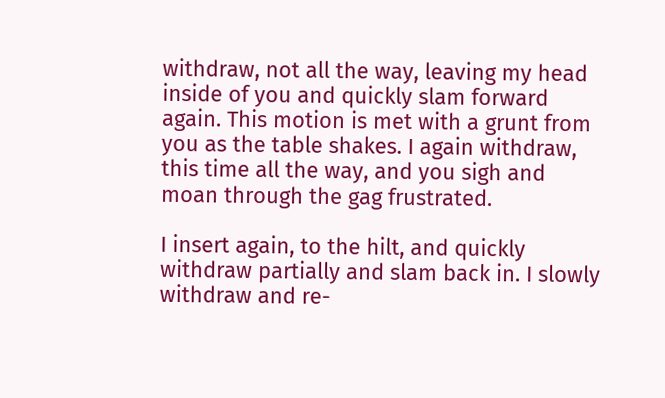withdraw, not all the way, leaving my head inside of you and quickly slam forward again. This motion is met with a grunt from you as the table shakes. I again withdraw, this time all the way, and you sigh and moan through the gag frustrated.

I insert again, to the hilt, and quickly withdraw partially and slam back in. I slowly withdraw and re-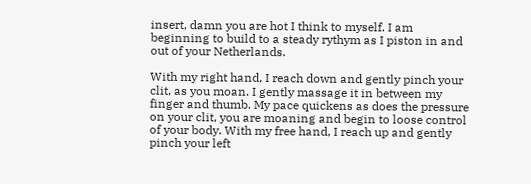insert, damn you are hot I think to myself. I am beginning to build to a steady rythym as I piston in and out of your Netherlands.

With my right hand, I reach down and gently pinch your clit, as you moan. I gently massage it in between my finger and thumb. My pace quickens as does the pressure on your clit, you are moaning and begin to loose control of your body. With my free hand, I reach up and gently pinch your left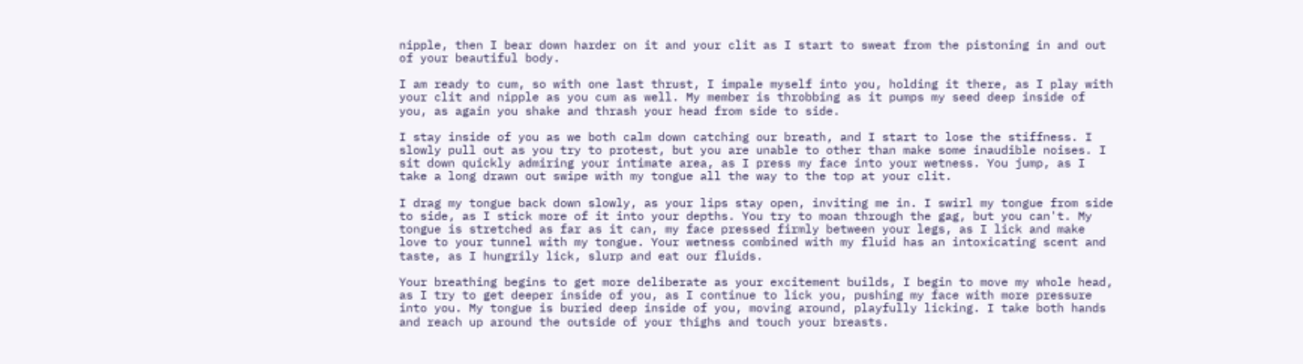nipple, then I bear down harder on it and your clit as I start to sweat from the pistoning in and out of your beautiful body.

I am ready to cum, so with one last thrust, I impale myself into you, holding it there, as I play with your clit and nipple as you cum as well. My member is throbbing as it pumps my seed deep inside of you, as again you shake and thrash your head from side to side.

I stay inside of you as we both calm down catching our breath, and I start to lose the stiffness. I slowly pull out as you try to protest, but you are unable to other than make some inaudible noises. I sit down quickly admiring your intimate area, as I press my face into your wetness. You jump, as I take a long drawn out swipe with my tongue all the way to the top at your clit.

I drag my tongue back down slowly, as your lips stay open, inviting me in. I swirl my tongue from side to side, as I stick more of it into your depths. You try to moan through the gag, but you can't. My tongue is stretched as far as it can, my face pressed firmly between your legs, as I lick and make love to your tunnel with my tongue. Your wetness combined with my fluid has an intoxicating scent and taste, as I hungrily lick, slurp and eat our fluids.

Your breathing begins to get more deliberate as your excitement builds, I begin to move my whole head, as I try to get deeper inside of you, as I continue to lick you, pushing my face with more pressure into you. My tongue is buried deep inside of you, moving around, playfully licking. I take both hands and reach up around the outside of your thighs and touch your breasts.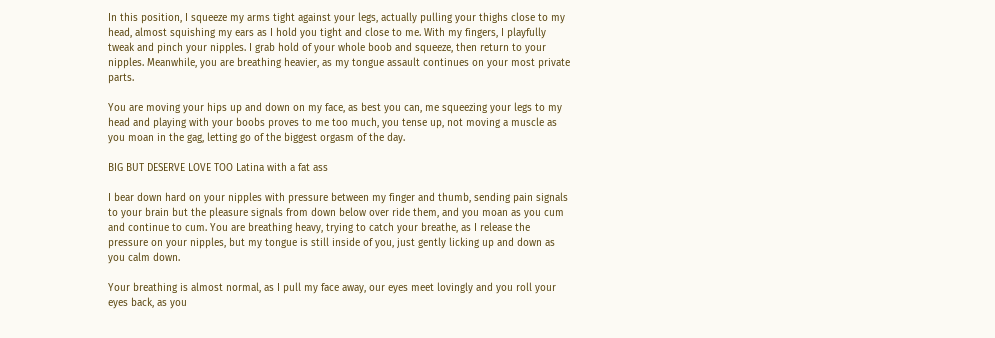In this position, I squeeze my arms tight against your legs, actually pulling your thighs close to my head, almost squishing my ears as I hold you tight and close to me. With my fingers, I playfully tweak and pinch your nipples. I grab hold of your whole boob and squeeze, then return to your nipples. Meanwhile, you are breathing heavier, as my tongue assault continues on your most private parts.

You are moving your hips up and down on my face, as best you can, me squeezing your legs to my head and playing with your boobs proves to me too much, you tense up, not moving a muscle as you moan in the gag, letting go of the biggest orgasm of the day.

BIG BUT DESERVE LOVE TOO Latina with a fat ass

I bear down hard on your nipples with pressure between my finger and thumb, sending pain signals to your brain but the pleasure signals from down below over ride them, and you moan as you cum and continue to cum. You are breathing heavy, trying to catch your breathe, as I release the pressure on your nipples, but my tongue is still inside of you, just gently licking up and down as you calm down.

Your breathing is almost normal, as I pull my face away, our eyes meet lovingly and you roll your eyes back, as you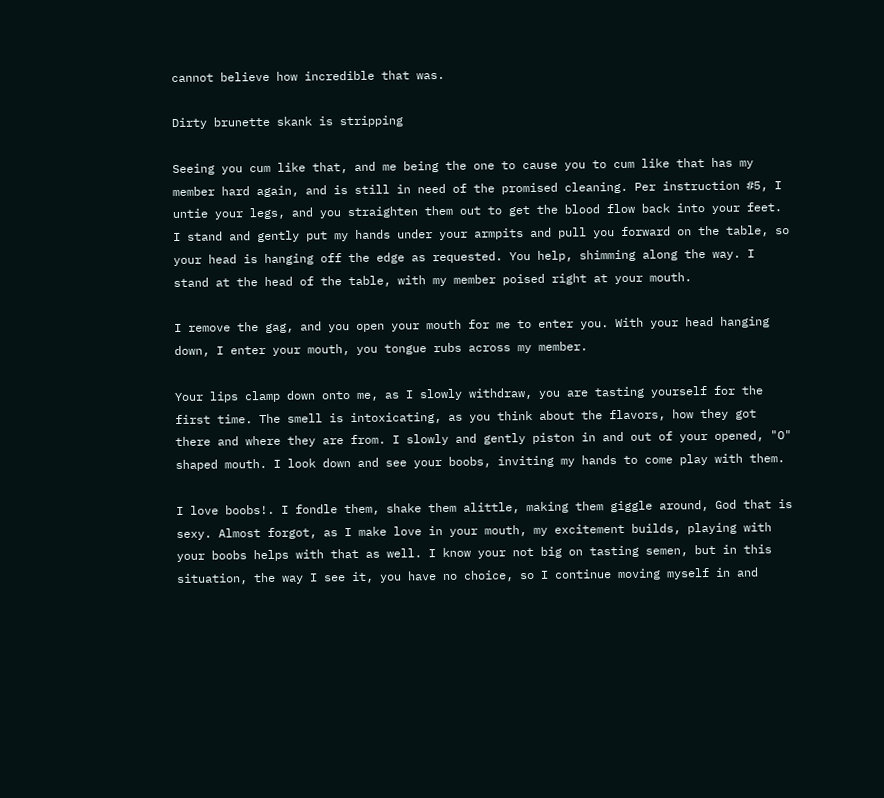cannot believe how incredible that was.

Dirty brunette skank is stripping

Seeing you cum like that, and me being the one to cause you to cum like that has my member hard again, and is still in need of the promised cleaning. Per instruction #5, I untie your legs, and you straighten them out to get the blood flow back into your feet. I stand and gently put my hands under your armpits and pull you forward on the table, so your head is hanging off the edge as requested. You help, shimming along the way. I stand at the head of the table, with my member poised right at your mouth.

I remove the gag, and you open your mouth for me to enter you. With your head hanging down, I enter your mouth, you tongue rubs across my member.

Your lips clamp down onto me, as I slowly withdraw, you are tasting yourself for the first time. The smell is intoxicating, as you think about the flavors, how they got there and where they are from. I slowly and gently piston in and out of your opened, "O" shaped mouth. I look down and see your boobs, inviting my hands to come play with them.

I love boobs!. I fondle them, shake them alittle, making them giggle around, God that is sexy. Almost forgot, as I make love in your mouth, my excitement builds, playing with your boobs helps with that as well. I know your not big on tasting semen, but in this situation, the way I see it, you have no choice, so I continue moving myself in and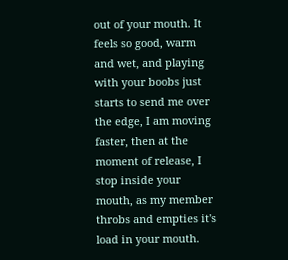out of your mouth. It feels so good, warm and wet, and playing with your boobs just starts to send me over the edge, I am moving faster, then at the moment of release, I stop inside your mouth, as my member throbs and empties it's load in your mouth.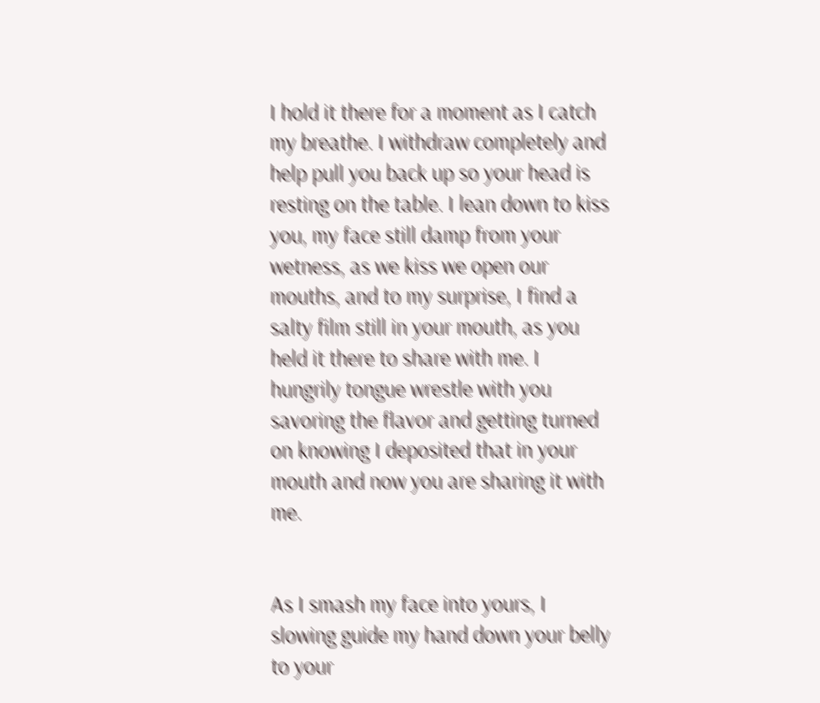I hold it there for a moment as I catch my breathe. I withdraw completely and help pull you back up so your head is resting on the table. I lean down to kiss you, my face still damp from your wetness, as we kiss we open our mouths, and to my surprise, I find a salty film still in your mouth, as you held it there to share with me. I hungrily tongue wrestle with you savoring the flavor and getting turned on knowing I deposited that in your mouth and now you are sharing it with me.


As I smash my face into yours, I slowing guide my hand down your belly to your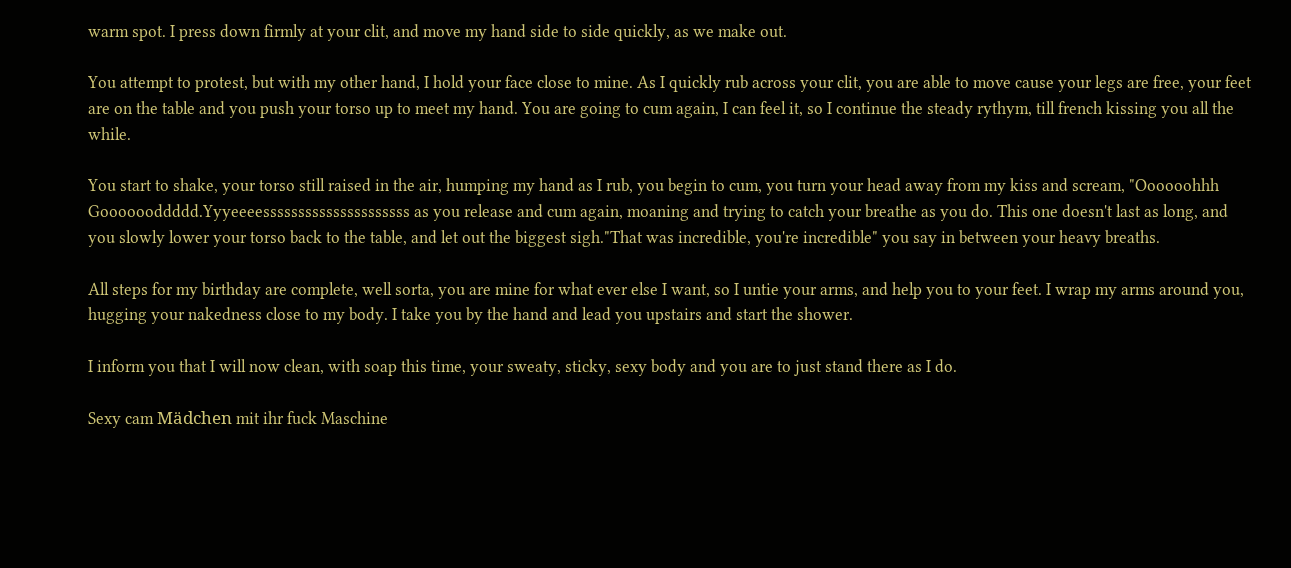warm spot. I press down firmly at your clit, and move my hand side to side quickly, as we make out.

You attempt to protest, but with my other hand, I hold your face close to mine. As I quickly rub across your clit, you are able to move cause your legs are free, your feet are on the table and you push your torso up to meet my hand. You are going to cum again, I can feel it, so I continue the steady rythym, till french kissing you all the while.

You start to shake, your torso still raised in the air, humping my hand as I rub, you begin to cum, you turn your head away from my kiss and scream, "Oooooohhh Gooooooddddd.Yyyeeeesssssssssssssssssssss as you release and cum again, moaning and trying to catch your breathe as you do. This one doesn't last as long, and you slowly lower your torso back to the table, and let out the biggest sigh."That was incredible, you're incredible" you say in between your heavy breaths.

All steps for my birthday are complete, well sorta, you are mine for what ever else I want, so I untie your arms, and help you to your feet. I wrap my arms around you, hugging your nakedness close to my body. I take you by the hand and lead you upstairs and start the shower.

I inform you that I will now clean, with soap this time, your sweaty, sticky, sexy body and you are to just stand there as I do.

Sexy cam Mädchen mit ihr fuck Maschine